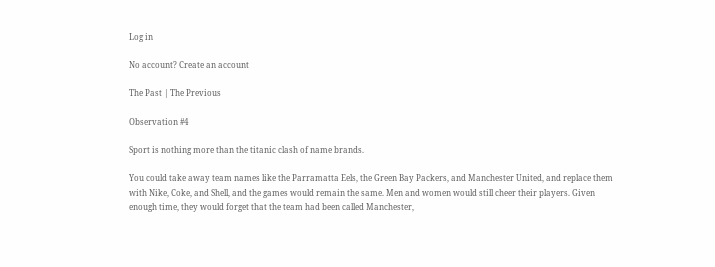Log in

No account? Create an account

The Past | The Previous

Observation #4

Sport is nothing more than the titanic clash of name brands.

You could take away team names like the Parramatta Eels, the Green Bay Packers, and Manchester United, and replace them with Nike, Coke, and Shell, and the games would remain the same. Men and women would still cheer their players. Given enough time, they would forget that the team had been called Manchester,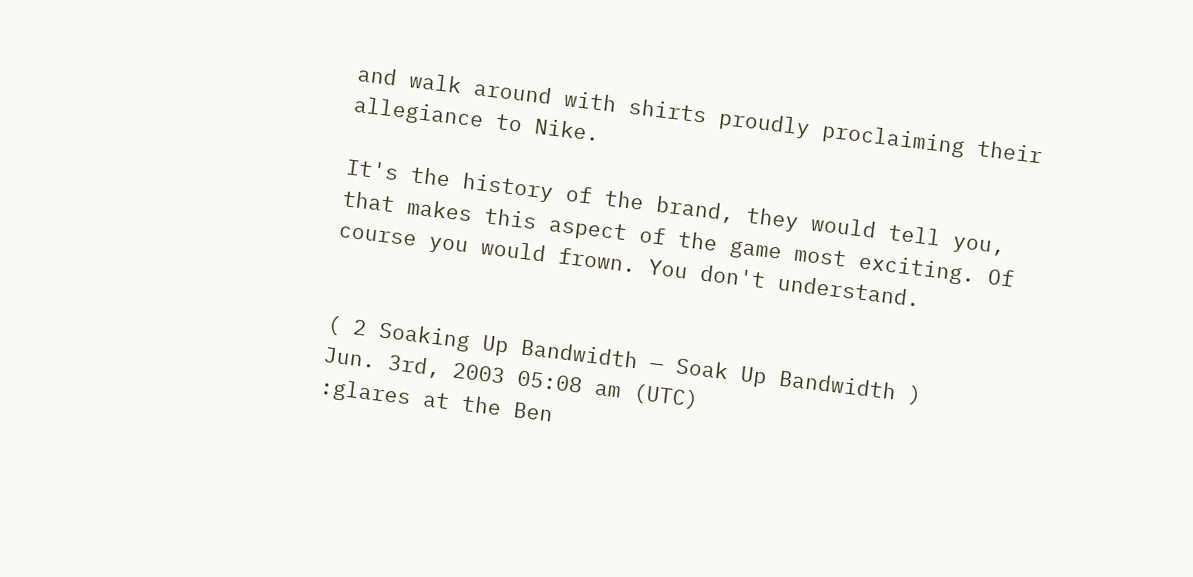and walk around with shirts proudly proclaiming their allegiance to Nike.

It's the history of the brand, they would tell you, that makes this aspect of the game most exciting. Of course you would frown. You don't understand.


( 2 Soaking Up Bandwidth — Soak Up Bandwidth )
Jun. 3rd, 2003 05:08 am (UTC)
:glares at the Ben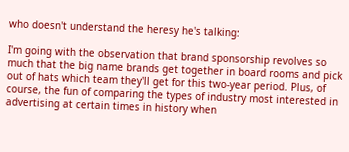who doesn't understand the heresy he's talking:

I'm going with the observation that brand sponsorship revolves so much that the big name brands get together in board rooms and pick out of hats which team they'll get for this two-year period. Plus, of course, the fun of comparing the types of industry most interested in advertising at certain times in history when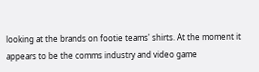looking at the brands on footie teams' shirts. At the moment it appears to be the comms industry and video game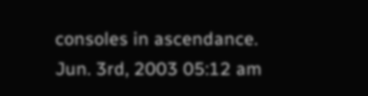consoles in ascendance.
Jun. 3rd, 2003 05:12 am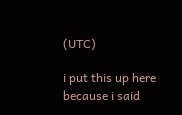(UTC)

i put this up here because i said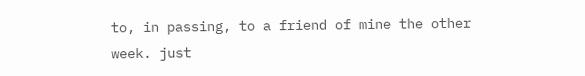to, in passing, to a friend of mine the other week. just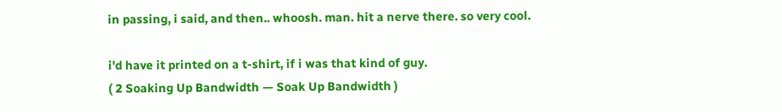in passing, i said, and then.. whoosh. man. hit a nerve there. so very cool.

i'd have it printed on a t-shirt, if i was that kind of guy.
( 2 Soaking Up Bandwidth — Soak Up Bandwidth )